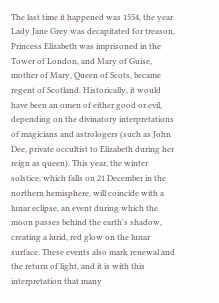The last time it happened was 1554, the year Lady Jane Grey was decapitated for treason, Princess Elizabeth was imprisoned in the Tower of London, and Mary of Guise, mother of Mary, Queen of Scots, became regent of Scotland. Historically, it would have been an omen of either good or evil, depending on the divinatory interpretations of magicians and astrologers (such as John Dee, private occultist to Elizabeth during her reign as queen). This year, the winter solstice, which falls on 21 December in the northern hemisphere, will coincide with a lunar eclipse, an event during which the moon passes behind the earth's shadow, creating a lurid, red glow on the lunar surface. These events also mark renewal and the return of light, and it is with this interpretation that many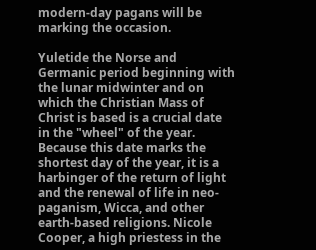modern-day pagans will be marking the occasion.

Yuletide the Norse and Germanic period beginning with the lunar midwinter and on which the Christian Mass of Christ is based is a crucial date in the "wheel" of the year. Because this date marks the shortest day of the year, it is a harbinger of the return of light and the renewal of life in neo-paganism, Wicca, and other earth-based religions. Nicole Cooper, a high priestess in the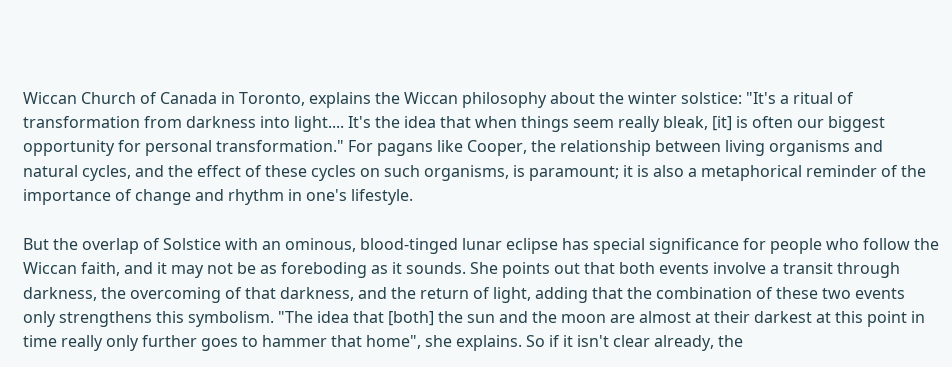Wiccan Church of Canada in Toronto, explains the Wiccan philosophy about the winter solstice: "It's a ritual of transformation from darkness into light.... It's the idea that when things seem really bleak, [it] is often our biggest opportunity for personal transformation." For pagans like Cooper, the relationship between living organisms and natural cycles, and the effect of these cycles on such organisms, is paramount; it is also a metaphorical reminder of the importance of change and rhythm in one's lifestyle.

But the overlap of Solstice with an ominous, blood-tinged lunar eclipse has special significance for people who follow the Wiccan faith, and it may not be as foreboding as it sounds. She points out that both events involve a transit through darkness, the overcoming of that darkness, and the return of light, adding that the combination of these two events only strengthens this symbolism. "The idea that [both] the sun and the moon are almost at their darkest at this point in time really only further goes to hammer that home", she explains. So if it isn't clear already, the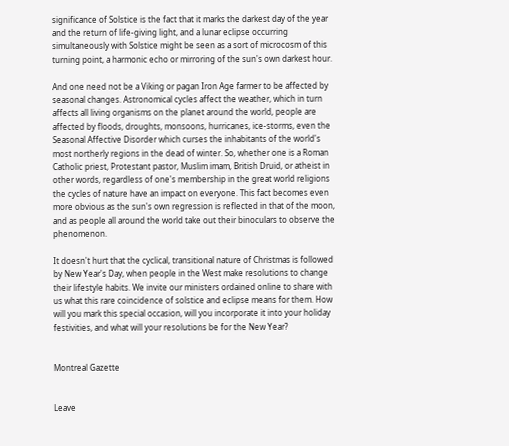significance of Solstice is the fact that it marks the darkest day of the year and the return of life-giving light, and a lunar eclipse occurring simultaneously with Solstice might be seen as a sort of microcosm of this turning point, a harmonic echo or mirroring of the sun's own darkest hour.

And one need not be a Viking or pagan Iron Age farmer to be affected by seasonal changes. Astronomical cycles affect the weather, which in turn affects all living organisms on the planet around the world, people are affected by floods, droughts, monsoons, hurricanes, ice-storms, even the Seasonal Affective Disorder which curses the inhabitants of the world's most northerly regions in the dead of winter. So, whether one is a Roman Catholic priest, Protestant pastor, Muslim imam, British Druid, or atheist in other words, regardless of one's membership in the great world religions the cycles of nature have an impact on everyone. This fact becomes even more obvious as the sun's own regression is reflected in that of the moon, and as people all around the world take out their binoculars to observe the phenomenon.

It doesn't hurt that the cyclical, transitional nature of Christmas is followed by New Year's Day, when people in the West make resolutions to change their lifestyle habits. We invite our ministers ordained online to share with us what this rare coincidence of solstice and eclipse means for them. How will you mark this special occasion, will you incorporate it into your holiday festivities, and what will your resolutions be for the New Year?


Montreal Gazette


Leave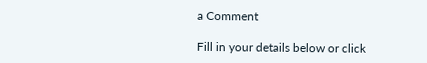a Comment

Fill in your details below or click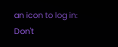an icon to log in:
Don't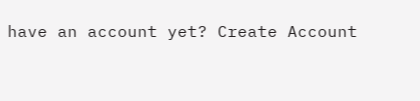have an account yet? Create Account